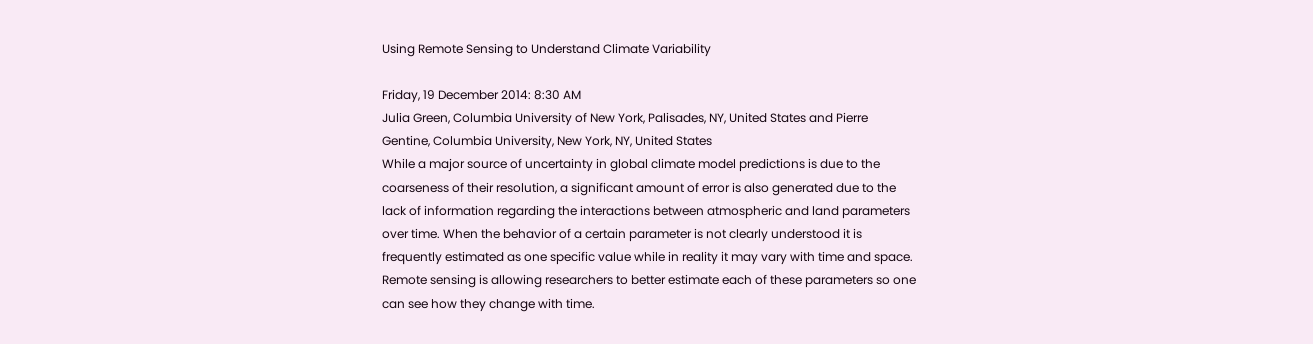Using Remote Sensing to Understand Climate Variability

Friday, 19 December 2014: 8:30 AM
Julia Green, Columbia University of New York, Palisades, NY, United States and Pierre Gentine, Columbia University, New York, NY, United States
While a major source of uncertainty in global climate model predictions is due to the coarseness of their resolution, a significant amount of error is also generated due to the lack of information regarding the interactions between atmospheric and land parameters over time. When the behavior of a certain parameter is not clearly understood it is frequently estimated as one specific value while in reality it may vary with time and space. Remote sensing is allowing researchers to better estimate each of these parameters so one can see how they change with time.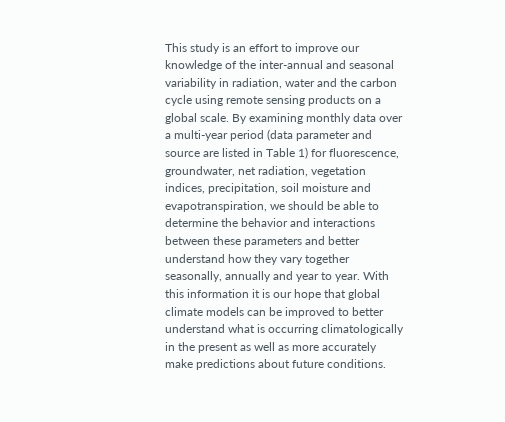This study is an effort to improve our knowledge of the inter-annual and seasonal variability in radiation, water and the carbon cycle using remote sensing products on a global scale. By examining monthly data over a multi-year period (data parameter and source are listed in Table 1) for fluorescence, groundwater, net radiation, vegetation indices, precipitation, soil moisture and evapotranspiration, we should be able to determine the behavior and interactions between these parameters and better understand how they vary together seasonally, annually and year to year. With this information it is our hope that global climate models can be improved to better understand what is occurring climatologically in the present as well as more accurately make predictions about future conditions.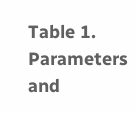Table 1. Parameters and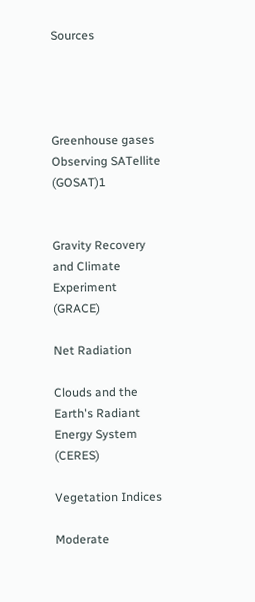Sources




Greenhouse gases Observing SATellite (GOSAT)1


Gravity Recovery and Climate Experiment (GRACE)

Net Radiation

Clouds and the Earth's Radiant Energy System (CERES)

Vegetation Indices

Moderate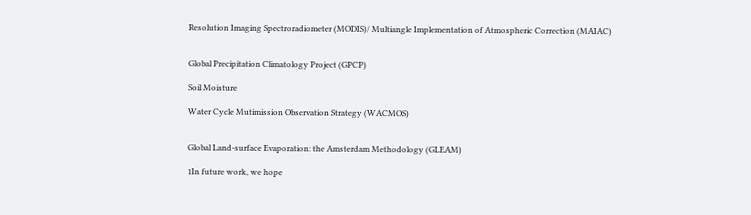Resolution Imaging Spectroradiometer (MODIS)/ Multiangle Implementation of Atmospheric Correction (MAIAC)


Global Precipitation Climatology Project (GPCP)

Soil Moisture

Water Cycle Mutimission Observation Strategy (WACMOS)


Global Land-surface Evaporation: the Amsterdam Methodology (GLEAM)

1In future work, we hope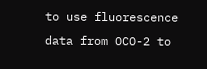to use fluorescence data from OCO-2 to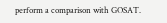perform a comparison with GOSAT.